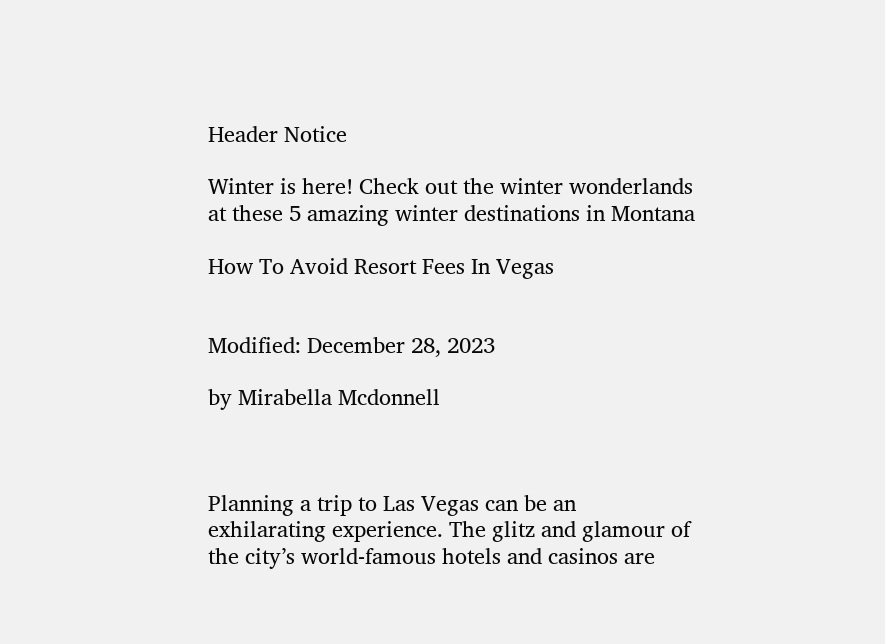Header Notice

Winter is here! Check out the winter wonderlands at these 5 amazing winter destinations in Montana

How To Avoid Resort Fees In Vegas


Modified: December 28, 2023

by Mirabella Mcdonnell



Planning a trip to Las Vegas can be an exhilarating experience. The glitz and glamour of the city’s world-famous hotels and casinos are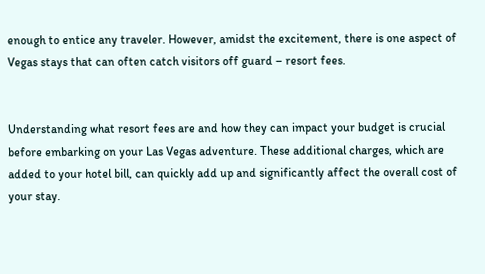enough to entice any traveler. However, amidst the excitement, there is one aspect of Vegas stays that can often catch visitors off guard – resort fees.


Understanding what resort fees are and how they can impact your budget is crucial before embarking on your Las Vegas adventure. These additional charges, which are added to your hotel bill, can quickly add up and significantly affect the overall cost of your stay.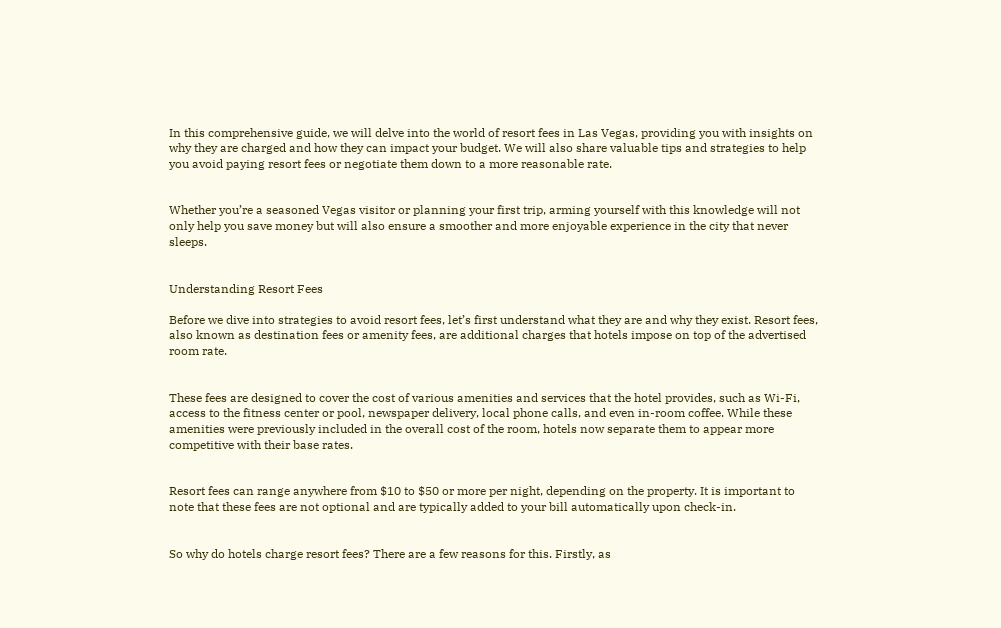In this comprehensive guide, we will delve into the world of resort fees in Las Vegas, providing you with insights on why they are charged and how they can impact your budget. We will also share valuable tips and strategies to help you avoid paying resort fees or negotiate them down to a more reasonable rate.


Whether you’re a seasoned Vegas visitor or planning your first trip, arming yourself with this knowledge will not only help you save money but will also ensure a smoother and more enjoyable experience in the city that never sleeps.


Understanding Resort Fees

Before we dive into strategies to avoid resort fees, let’s first understand what they are and why they exist. Resort fees, also known as destination fees or amenity fees, are additional charges that hotels impose on top of the advertised room rate.


These fees are designed to cover the cost of various amenities and services that the hotel provides, such as Wi-Fi, access to the fitness center or pool, newspaper delivery, local phone calls, and even in-room coffee. While these amenities were previously included in the overall cost of the room, hotels now separate them to appear more competitive with their base rates.


Resort fees can range anywhere from $10 to $50 or more per night, depending on the property. It is important to note that these fees are not optional and are typically added to your bill automatically upon check-in.


So why do hotels charge resort fees? There are a few reasons for this. Firstly, as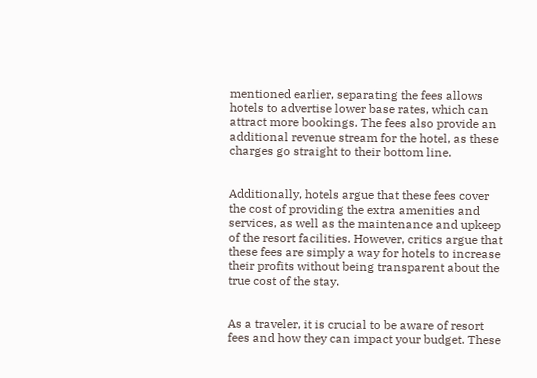mentioned earlier, separating the fees allows hotels to advertise lower base rates, which can attract more bookings. The fees also provide an additional revenue stream for the hotel, as these charges go straight to their bottom line.


Additionally, hotels argue that these fees cover the cost of providing the extra amenities and services, as well as the maintenance and upkeep of the resort facilities. However, critics argue that these fees are simply a way for hotels to increase their profits without being transparent about the true cost of the stay.


As a traveler, it is crucial to be aware of resort fees and how they can impact your budget. These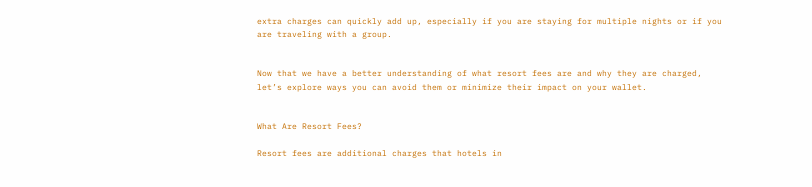extra charges can quickly add up, especially if you are staying for multiple nights or if you are traveling with a group.


Now that we have a better understanding of what resort fees are and why they are charged, let’s explore ways you can avoid them or minimize their impact on your wallet.


What Are Resort Fees?

Resort fees are additional charges that hotels in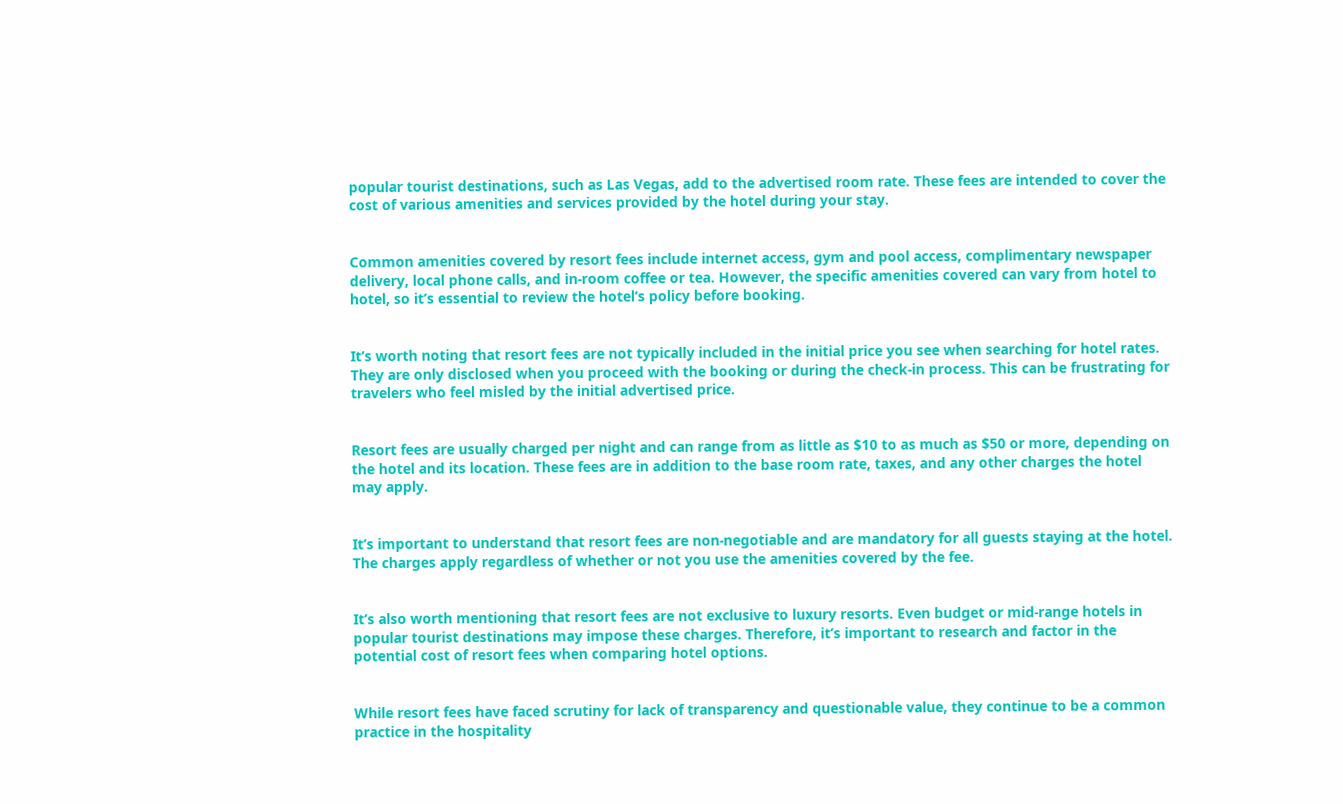popular tourist destinations, such as Las Vegas, add to the advertised room rate. These fees are intended to cover the cost of various amenities and services provided by the hotel during your stay.


Common amenities covered by resort fees include internet access, gym and pool access, complimentary newspaper delivery, local phone calls, and in-room coffee or tea. However, the specific amenities covered can vary from hotel to hotel, so it’s essential to review the hotel’s policy before booking.


It’s worth noting that resort fees are not typically included in the initial price you see when searching for hotel rates. They are only disclosed when you proceed with the booking or during the check-in process. This can be frustrating for travelers who feel misled by the initial advertised price.


Resort fees are usually charged per night and can range from as little as $10 to as much as $50 or more, depending on the hotel and its location. These fees are in addition to the base room rate, taxes, and any other charges the hotel may apply.


It’s important to understand that resort fees are non-negotiable and are mandatory for all guests staying at the hotel. The charges apply regardless of whether or not you use the amenities covered by the fee.


It’s also worth mentioning that resort fees are not exclusive to luxury resorts. Even budget or mid-range hotels in popular tourist destinations may impose these charges. Therefore, it’s important to research and factor in the potential cost of resort fees when comparing hotel options.


While resort fees have faced scrutiny for lack of transparency and questionable value, they continue to be a common practice in the hospitality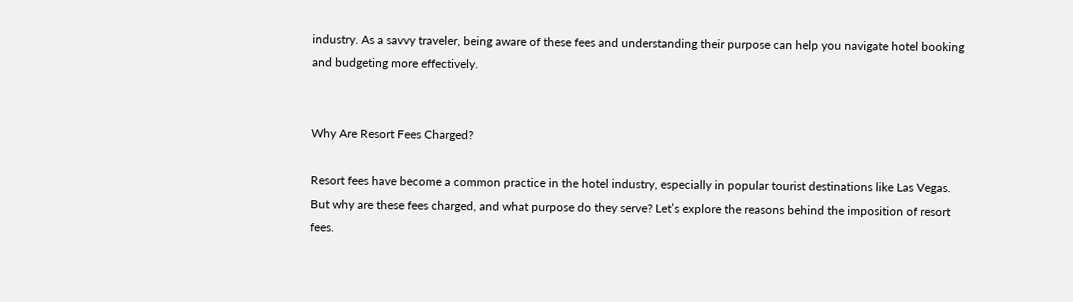industry. As a savvy traveler, being aware of these fees and understanding their purpose can help you navigate hotel booking and budgeting more effectively.


Why Are Resort Fees Charged?

Resort fees have become a common practice in the hotel industry, especially in popular tourist destinations like Las Vegas. But why are these fees charged, and what purpose do they serve? Let’s explore the reasons behind the imposition of resort fees.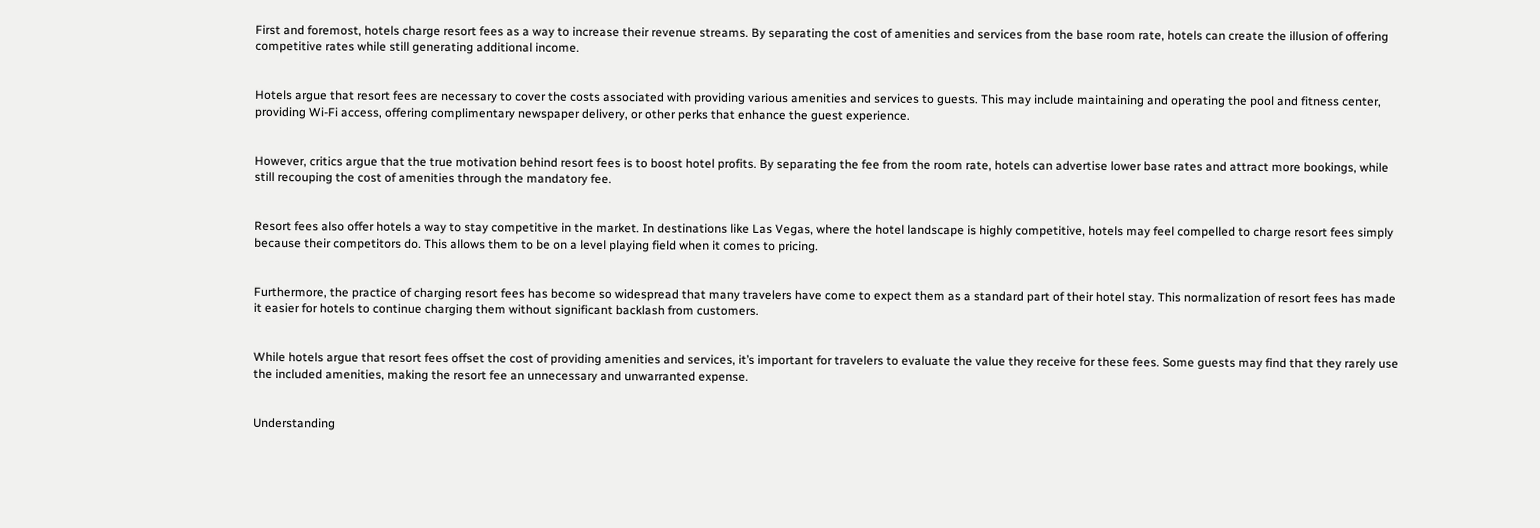First and foremost, hotels charge resort fees as a way to increase their revenue streams. By separating the cost of amenities and services from the base room rate, hotels can create the illusion of offering competitive rates while still generating additional income.


Hotels argue that resort fees are necessary to cover the costs associated with providing various amenities and services to guests. This may include maintaining and operating the pool and fitness center, providing Wi-Fi access, offering complimentary newspaper delivery, or other perks that enhance the guest experience.


However, critics argue that the true motivation behind resort fees is to boost hotel profits. By separating the fee from the room rate, hotels can advertise lower base rates and attract more bookings, while still recouping the cost of amenities through the mandatory fee.


Resort fees also offer hotels a way to stay competitive in the market. In destinations like Las Vegas, where the hotel landscape is highly competitive, hotels may feel compelled to charge resort fees simply because their competitors do. This allows them to be on a level playing field when it comes to pricing.


Furthermore, the practice of charging resort fees has become so widespread that many travelers have come to expect them as a standard part of their hotel stay. This normalization of resort fees has made it easier for hotels to continue charging them without significant backlash from customers.


While hotels argue that resort fees offset the cost of providing amenities and services, it’s important for travelers to evaluate the value they receive for these fees. Some guests may find that they rarely use the included amenities, making the resort fee an unnecessary and unwarranted expense.


Understanding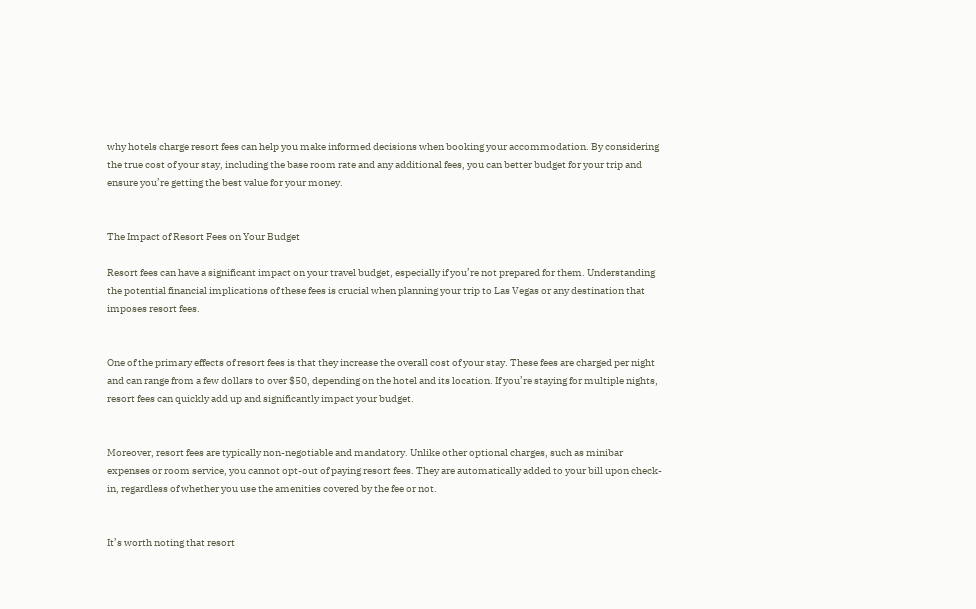why hotels charge resort fees can help you make informed decisions when booking your accommodation. By considering the true cost of your stay, including the base room rate and any additional fees, you can better budget for your trip and ensure you’re getting the best value for your money.


The Impact of Resort Fees on Your Budget

Resort fees can have a significant impact on your travel budget, especially if you’re not prepared for them. Understanding the potential financial implications of these fees is crucial when planning your trip to Las Vegas or any destination that imposes resort fees.


One of the primary effects of resort fees is that they increase the overall cost of your stay. These fees are charged per night and can range from a few dollars to over $50, depending on the hotel and its location. If you’re staying for multiple nights, resort fees can quickly add up and significantly impact your budget.


Moreover, resort fees are typically non-negotiable and mandatory. Unlike other optional charges, such as minibar expenses or room service, you cannot opt-out of paying resort fees. They are automatically added to your bill upon check-in, regardless of whether you use the amenities covered by the fee or not.


It’s worth noting that resort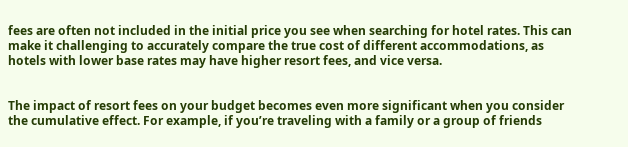fees are often not included in the initial price you see when searching for hotel rates. This can make it challenging to accurately compare the true cost of different accommodations, as hotels with lower base rates may have higher resort fees, and vice versa.


The impact of resort fees on your budget becomes even more significant when you consider the cumulative effect. For example, if you’re traveling with a family or a group of friends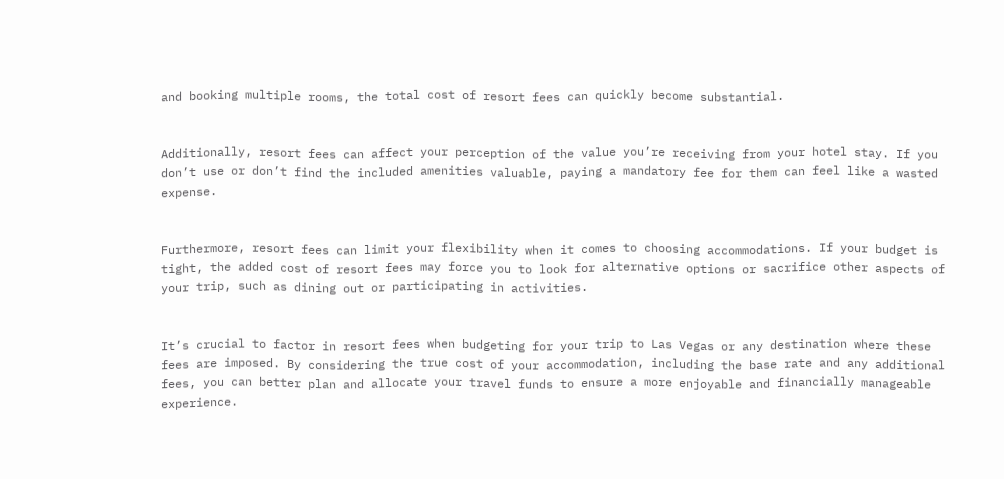and booking multiple rooms, the total cost of resort fees can quickly become substantial.


Additionally, resort fees can affect your perception of the value you’re receiving from your hotel stay. If you don’t use or don’t find the included amenities valuable, paying a mandatory fee for them can feel like a wasted expense.


Furthermore, resort fees can limit your flexibility when it comes to choosing accommodations. If your budget is tight, the added cost of resort fees may force you to look for alternative options or sacrifice other aspects of your trip, such as dining out or participating in activities.


It’s crucial to factor in resort fees when budgeting for your trip to Las Vegas or any destination where these fees are imposed. By considering the true cost of your accommodation, including the base rate and any additional fees, you can better plan and allocate your travel funds to ensure a more enjoyable and financially manageable experience.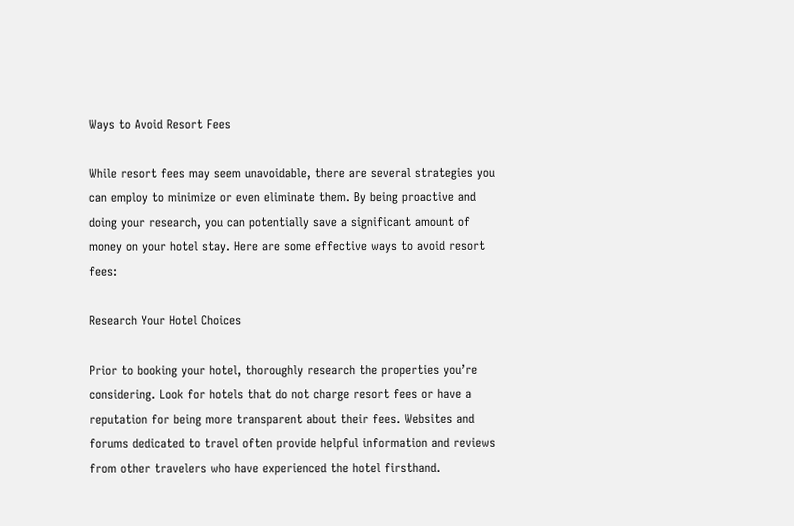Ways to Avoid Resort Fees

While resort fees may seem unavoidable, there are several strategies you can employ to minimize or even eliminate them. By being proactive and doing your research, you can potentially save a significant amount of money on your hotel stay. Here are some effective ways to avoid resort fees:

Research Your Hotel Choices

Prior to booking your hotel, thoroughly research the properties you’re considering. Look for hotels that do not charge resort fees or have a reputation for being more transparent about their fees. Websites and forums dedicated to travel often provide helpful information and reviews from other travelers who have experienced the hotel firsthand.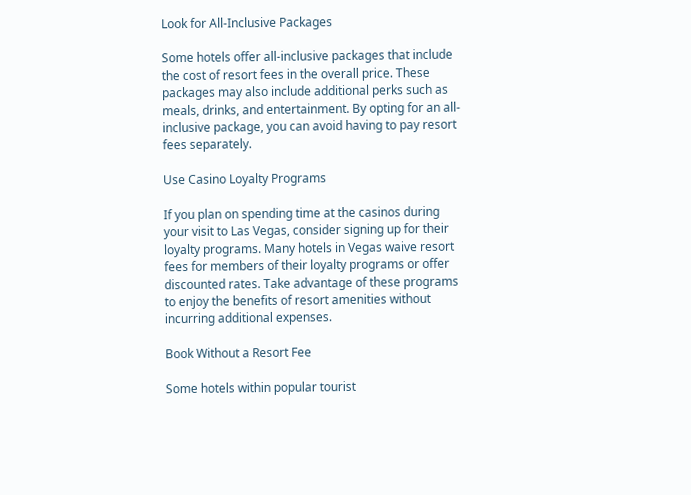Look for All-Inclusive Packages

Some hotels offer all-inclusive packages that include the cost of resort fees in the overall price. These packages may also include additional perks such as meals, drinks, and entertainment. By opting for an all-inclusive package, you can avoid having to pay resort fees separately.

Use Casino Loyalty Programs

If you plan on spending time at the casinos during your visit to Las Vegas, consider signing up for their loyalty programs. Many hotels in Vegas waive resort fees for members of their loyalty programs or offer discounted rates. Take advantage of these programs to enjoy the benefits of resort amenities without incurring additional expenses.

Book Without a Resort Fee

Some hotels within popular tourist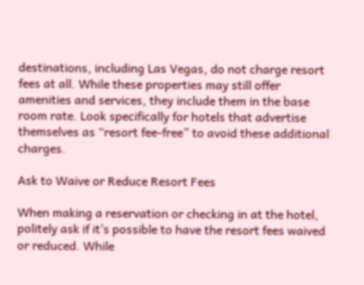destinations, including Las Vegas, do not charge resort fees at all. While these properties may still offer amenities and services, they include them in the base room rate. Look specifically for hotels that advertise themselves as “resort fee-free” to avoid these additional charges.

Ask to Waive or Reduce Resort Fees

When making a reservation or checking in at the hotel, politely ask if it’s possible to have the resort fees waived or reduced. While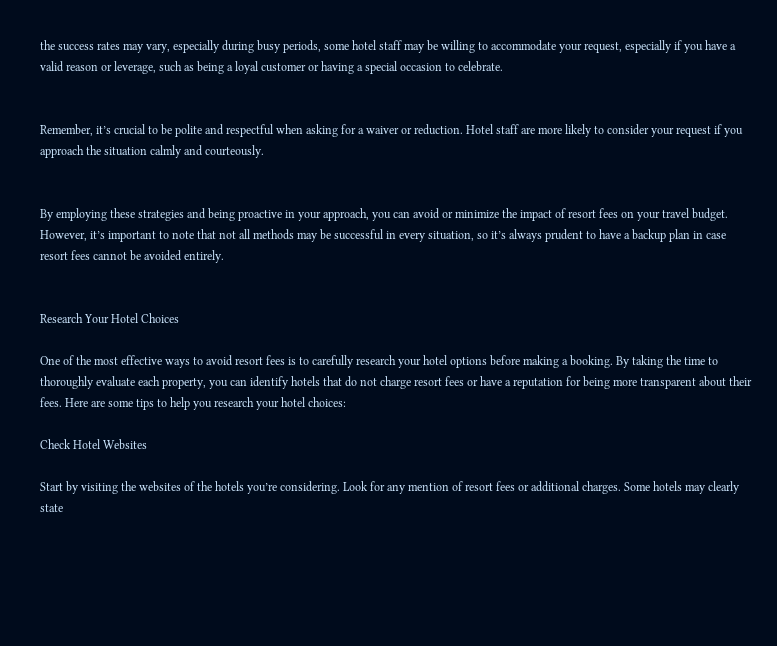the success rates may vary, especially during busy periods, some hotel staff may be willing to accommodate your request, especially if you have a valid reason or leverage, such as being a loyal customer or having a special occasion to celebrate.


Remember, it’s crucial to be polite and respectful when asking for a waiver or reduction. Hotel staff are more likely to consider your request if you approach the situation calmly and courteously.


By employing these strategies and being proactive in your approach, you can avoid or minimize the impact of resort fees on your travel budget. However, it’s important to note that not all methods may be successful in every situation, so it’s always prudent to have a backup plan in case resort fees cannot be avoided entirely.


Research Your Hotel Choices

One of the most effective ways to avoid resort fees is to carefully research your hotel options before making a booking. By taking the time to thoroughly evaluate each property, you can identify hotels that do not charge resort fees or have a reputation for being more transparent about their fees. Here are some tips to help you research your hotel choices:

Check Hotel Websites

Start by visiting the websites of the hotels you’re considering. Look for any mention of resort fees or additional charges. Some hotels may clearly state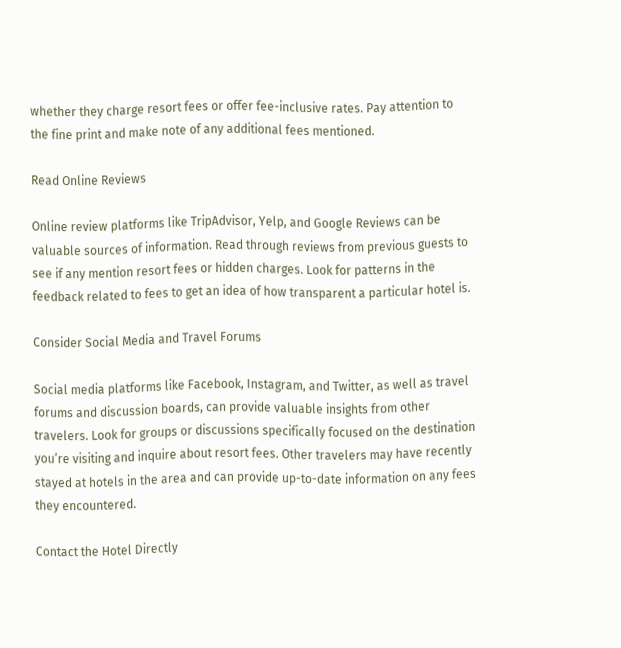whether they charge resort fees or offer fee-inclusive rates. Pay attention to the fine print and make note of any additional fees mentioned.

Read Online Reviews

Online review platforms like TripAdvisor, Yelp, and Google Reviews can be valuable sources of information. Read through reviews from previous guests to see if any mention resort fees or hidden charges. Look for patterns in the feedback related to fees to get an idea of how transparent a particular hotel is.

Consider Social Media and Travel Forums

Social media platforms like Facebook, Instagram, and Twitter, as well as travel forums and discussion boards, can provide valuable insights from other travelers. Look for groups or discussions specifically focused on the destination you’re visiting and inquire about resort fees. Other travelers may have recently stayed at hotels in the area and can provide up-to-date information on any fees they encountered.

Contact the Hotel Directly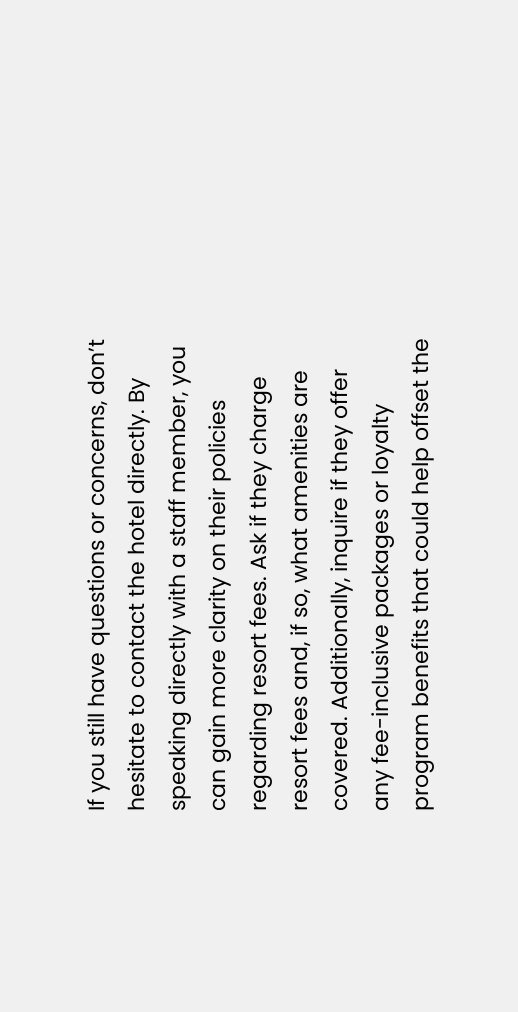If you still have questions or concerns, don’t hesitate to contact the hotel directly. By speaking directly with a staff member, you can gain more clarity on their policies regarding resort fees. Ask if they charge resort fees and, if so, what amenities are covered. Additionally, inquire if they offer any fee-inclusive packages or loyalty program benefits that could help offset the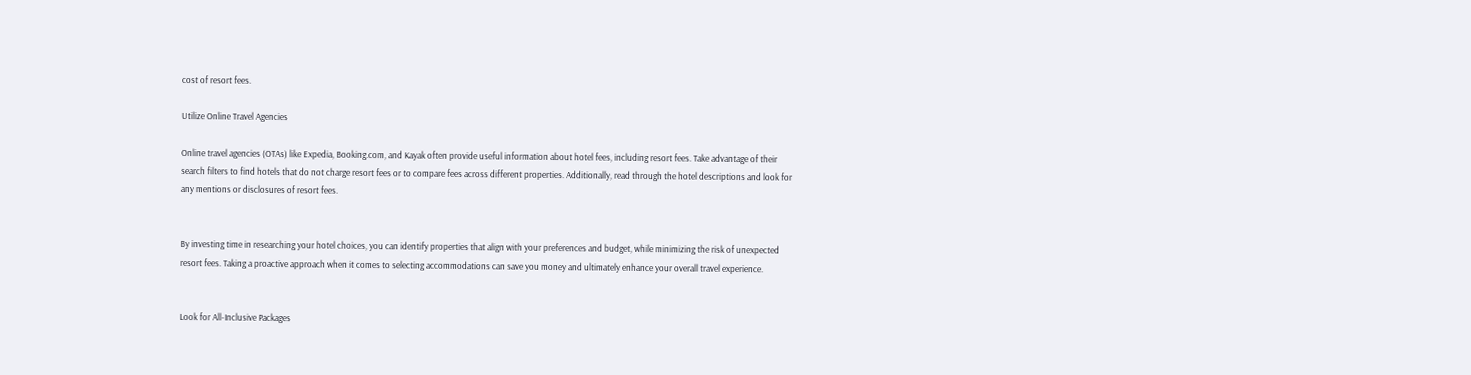cost of resort fees.

Utilize Online Travel Agencies

Online travel agencies (OTAs) like Expedia, Booking.com, and Kayak often provide useful information about hotel fees, including resort fees. Take advantage of their search filters to find hotels that do not charge resort fees or to compare fees across different properties. Additionally, read through the hotel descriptions and look for any mentions or disclosures of resort fees.


By investing time in researching your hotel choices, you can identify properties that align with your preferences and budget, while minimizing the risk of unexpected resort fees. Taking a proactive approach when it comes to selecting accommodations can save you money and ultimately enhance your overall travel experience.


Look for All-Inclusive Packages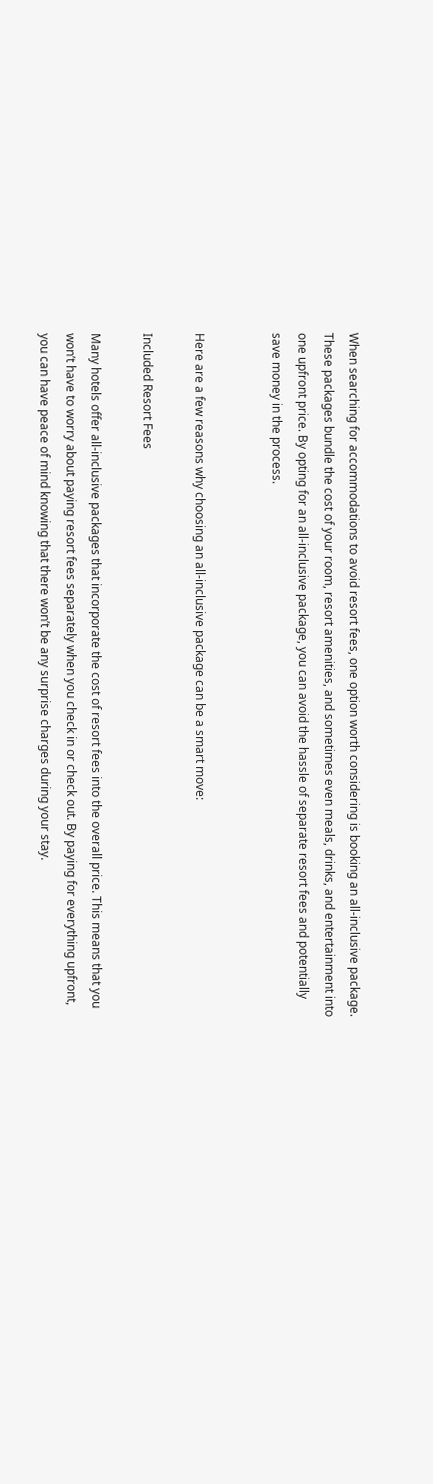When searching for accommodations to avoid resort fees, one option worth considering is booking an all-inclusive package. These packages bundle the cost of your room, resort amenities, and sometimes even meals, drinks, and entertainment into one upfront price. By opting for an all-inclusive package, you can avoid the hassle of separate resort fees and potentially save money in the process.


Here are a few reasons why choosing an all-inclusive package can be a smart move:

Included Resort Fees

Many hotels offer all-inclusive packages that incorporate the cost of resort fees into the overall price. This means that you won’t have to worry about paying resort fees separately when you check in or check out. By paying for everything upfront, you can have peace of mind knowing that there won’t be any surprise charges during your stay.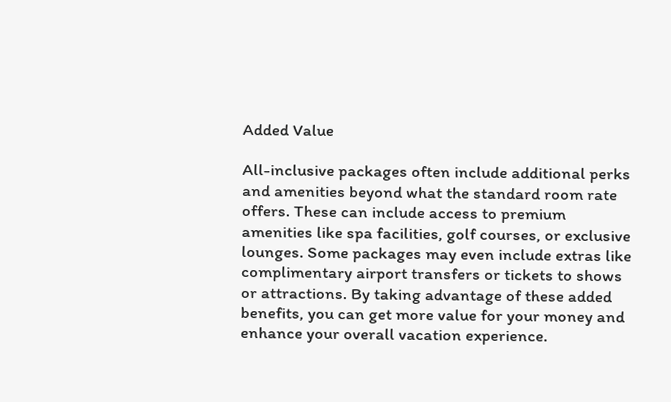Added Value

All-inclusive packages often include additional perks and amenities beyond what the standard room rate offers. These can include access to premium amenities like spa facilities, golf courses, or exclusive lounges. Some packages may even include extras like complimentary airport transfers or tickets to shows or attractions. By taking advantage of these added benefits, you can get more value for your money and enhance your overall vacation experience.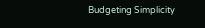Budgeting Simplicity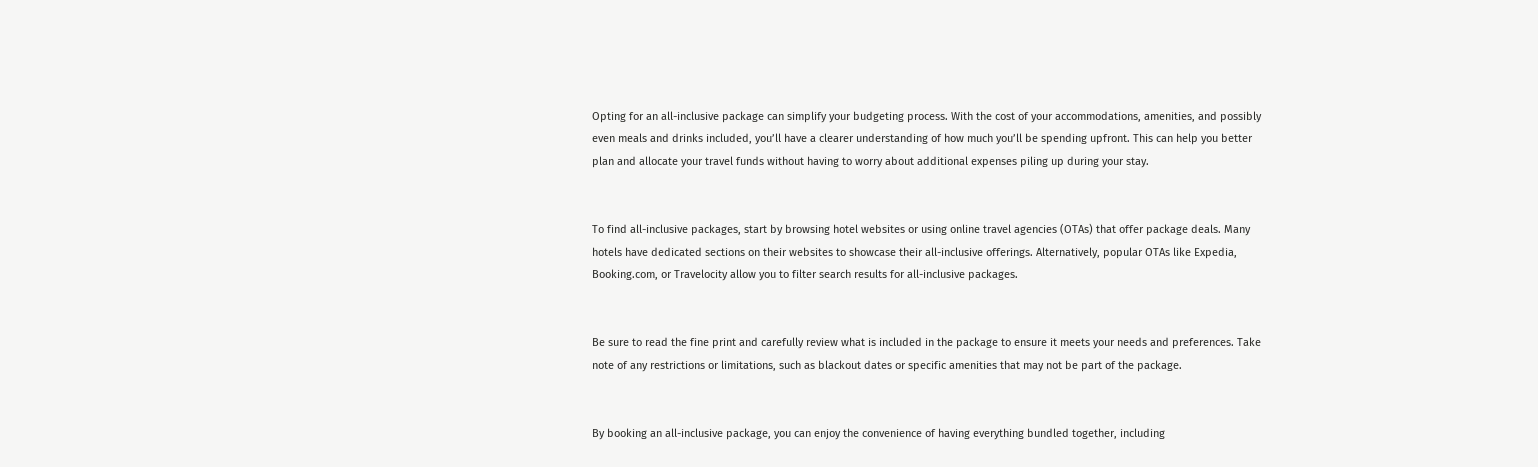Opting for an all-inclusive package can simplify your budgeting process. With the cost of your accommodations, amenities, and possibly even meals and drinks included, you’ll have a clearer understanding of how much you’ll be spending upfront. This can help you better plan and allocate your travel funds without having to worry about additional expenses piling up during your stay.


To find all-inclusive packages, start by browsing hotel websites or using online travel agencies (OTAs) that offer package deals. Many hotels have dedicated sections on their websites to showcase their all-inclusive offerings. Alternatively, popular OTAs like Expedia, Booking.com, or Travelocity allow you to filter search results for all-inclusive packages.


Be sure to read the fine print and carefully review what is included in the package to ensure it meets your needs and preferences. Take note of any restrictions or limitations, such as blackout dates or specific amenities that may not be part of the package.


By booking an all-inclusive package, you can enjoy the convenience of having everything bundled together, including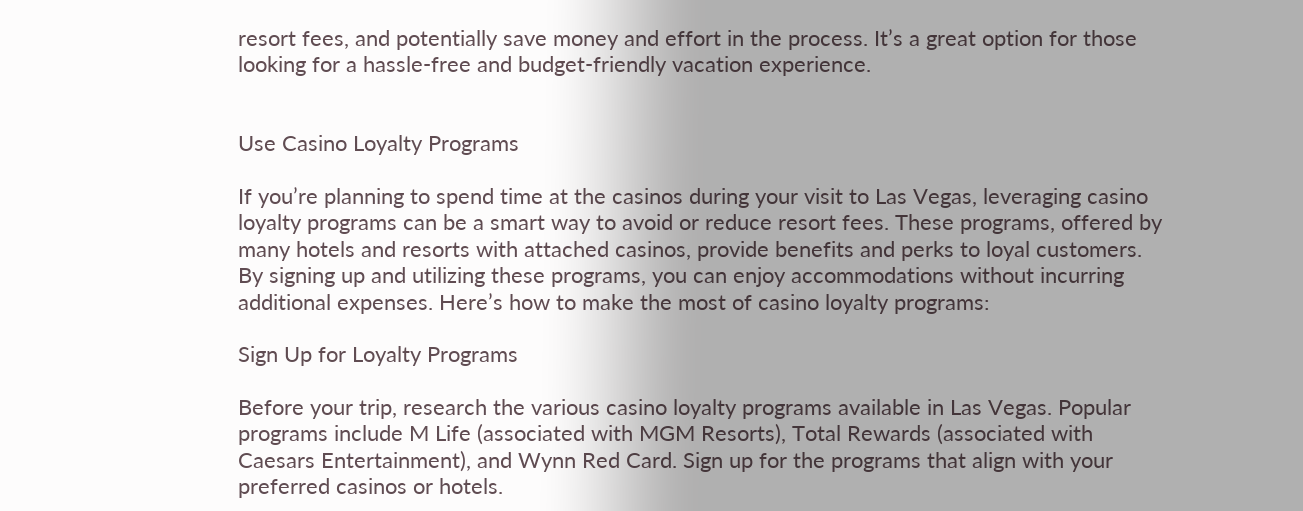resort fees, and potentially save money and effort in the process. It’s a great option for those looking for a hassle-free and budget-friendly vacation experience.


Use Casino Loyalty Programs

If you’re planning to spend time at the casinos during your visit to Las Vegas, leveraging casino loyalty programs can be a smart way to avoid or reduce resort fees. These programs, offered by many hotels and resorts with attached casinos, provide benefits and perks to loyal customers. By signing up and utilizing these programs, you can enjoy accommodations without incurring additional expenses. Here’s how to make the most of casino loyalty programs:

Sign Up for Loyalty Programs

Before your trip, research the various casino loyalty programs available in Las Vegas. Popular programs include M Life (associated with MGM Resorts), Total Rewards (associated with Caesars Entertainment), and Wynn Red Card. Sign up for the programs that align with your preferred casinos or hotels.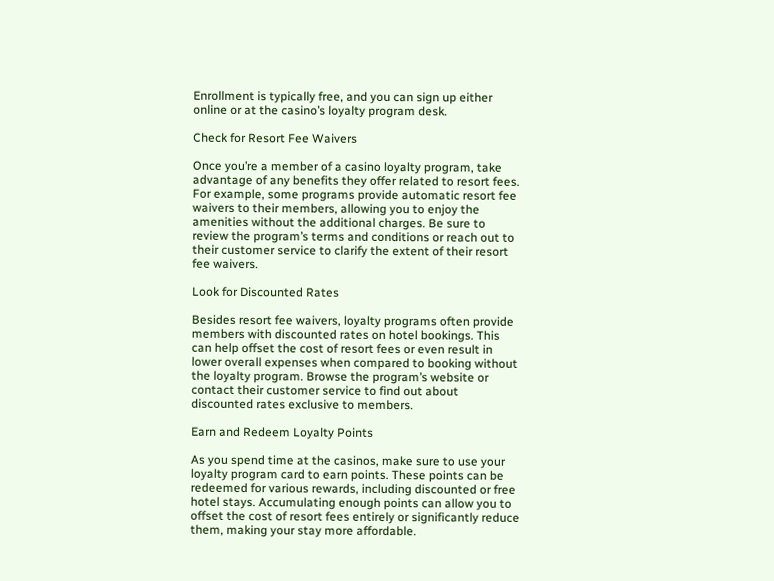Enrollment is typically free, and you can sign up either online or at the casino’s loyalty program desk.

Check for Resort Fee Waivers

Once you’re a member of a casino loyalty program, take advantage of any benefits they offer related to resort fees. For example, some programs provide automatic resort fee waivers to their members, allowing you to enjoy the amenities without the additional charges. Be sure to review the program’s terms and conditions or reach out to their customer service to clarify the extent of their resort fee waivers.

Look for Discounted Rates

Besides resort fee waivers, loyalty programs often provide members with discounted rates on hotel bookings. This can help offset the cost of resort fees or even result in lower overall expenses when compared to booking without the loyalty program. Browse the program’s website or contact their customer service to find out about discounted rates exclusive to members.

Earn and Redeem Loyalty Points

As you spend time at the casinos, make sure to use your loyalty program card to earn points. These points can be redeemed for various rewards, including discounted or free hotel stays. Accumulating enough points can allow you to offset the cost of resort fees entirely or significantly reduce them, making your stay more affordable.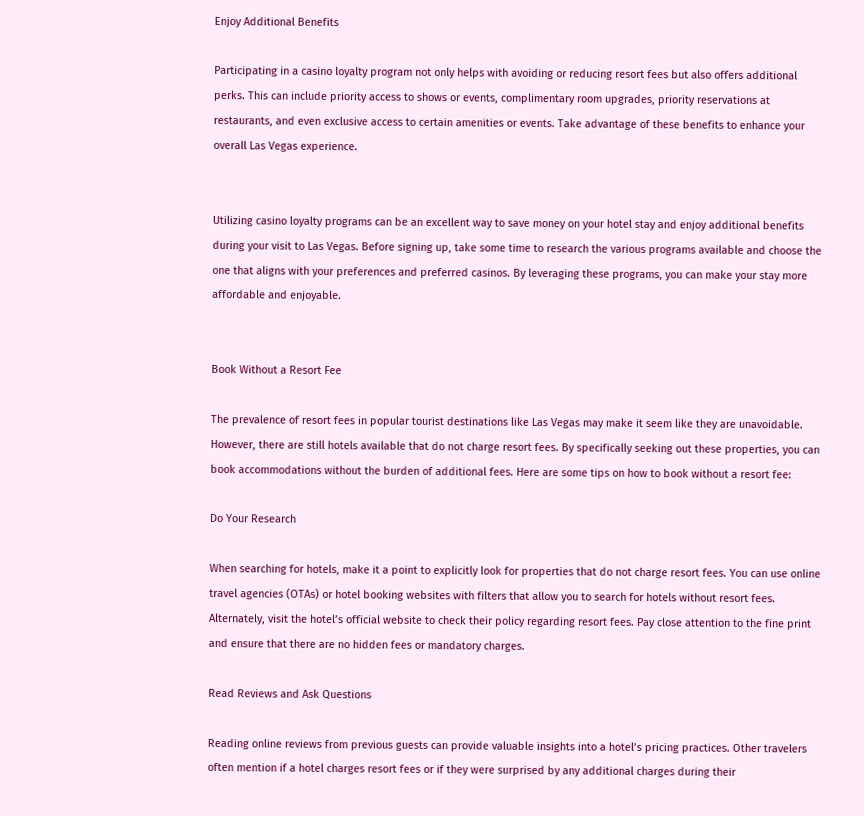Enjoy Additional Benefits

Participating in a casino loyalty program not only helps with avoiding or reducing resort fees but also offers additional perks. This can include priority access to shows or events, complimentary room upgrades, priority reservations at restaurants, and even exclusive access to certain amenities or events. Take advantage of these benefits to enhance your overall Las Vegas experience.


Utilizing casino loyalty programs can be an excellent way to save money on your hotel stay and enjoy additional benefits during your visit to Las Vegas. Before signing up, take some time to research the various programs available and choose the one that aligns with your preferences and preferred casinos. By leveraging these programs, you can make your stay more affordable and enjoyable.


Book Without a Resort Fee

The prevalence of resort fees in popular tourist destinations like Las Vegas may make it seem like they are unavoidable. However, there are still hotels available that do not charge resort fees. By specifically seeking out these properties, you can book accommodations without the burden of additional fees. Here are some tips on how to book without a resort fee:

Do Your Research

When searching for hotels, make it a point to explicitly look for properties that do not charge resort fees. You can use online travel agencies (OTAs) or hotel booking websites with filters that allow you to search for hotels without resort fees. Alternately, visit the hotel’s official website to check their policy regarding resort fees. Pay close attention to the fine print and ensure that there are no hidden fees or mandatory charges.

Read Reviews and Ask Questions

Reading online reviews from previous guests can provide valuable insights into a hotel’s pricing practices. Other travelers often mention if a hotel charges resort fees or if they were surprised by any additional charges during their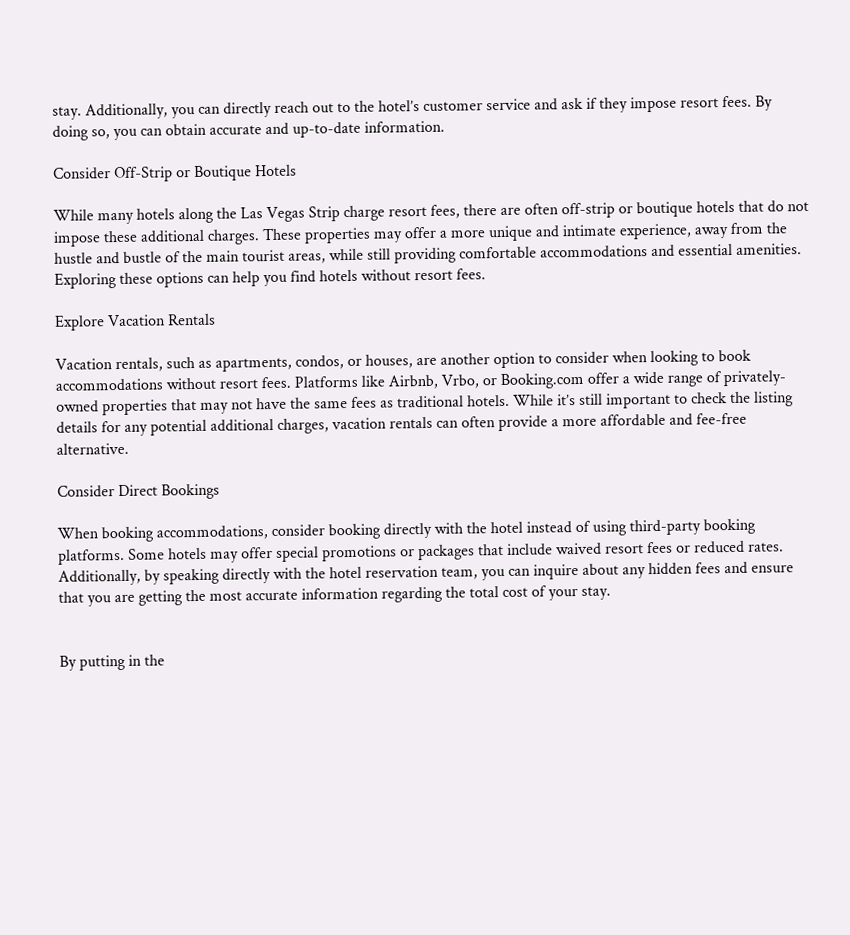stay. Additionally, you can directly reach out to the hotel’s customer service and ask if they impose resort fees. By doing so, you can obtain accurate and up-to-date information.

Consider Off-Strip or Boutique Hotels

While many hotels along the Las Vegas Strip charge resort fees, there are often off-strip or boutique hotels that do not impose these additional charges. These properties may offer a more unique and intimate experience, away from the hustle and bustle of the main tourist areas, while still providing comfortable accommodations and essential amenities. Exploring these options can help you find hotels without resort fees.

Explore Vacation Rentals

Vacation rentals, such as apartments, condos, or houses, are another option to consider when looking to book accommodations without resort fees. Platforms like Airbnb, Vrbo, or Booking.com offer a wide range of privately-owned properties that may not have the same fees as traditional hotels. While it’s still important to check the listing details for any potential additional charges, vacation rentals can often provide a more affordable and fee-free alternative.

Consider Direct Bookings

When booking accommodations, consider booking directly with the hotel instead of using third-party booking platforms. Some hotels may offer special promotions or packages that include waived resort fees or reduced rates. Additionally, by speaking directly with the hotel reservation team, you can inquire about any hidden fees and ensure that you are getting the most accurate information regarding the total cost of your stay.


By putting in the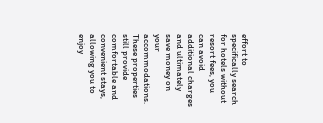effort to specifically search for hotels without resort fees, you can avoid additional charges and ultimately save money on your accommodations. These properties still provide comfortable and convenient stays, allowing you to enjoy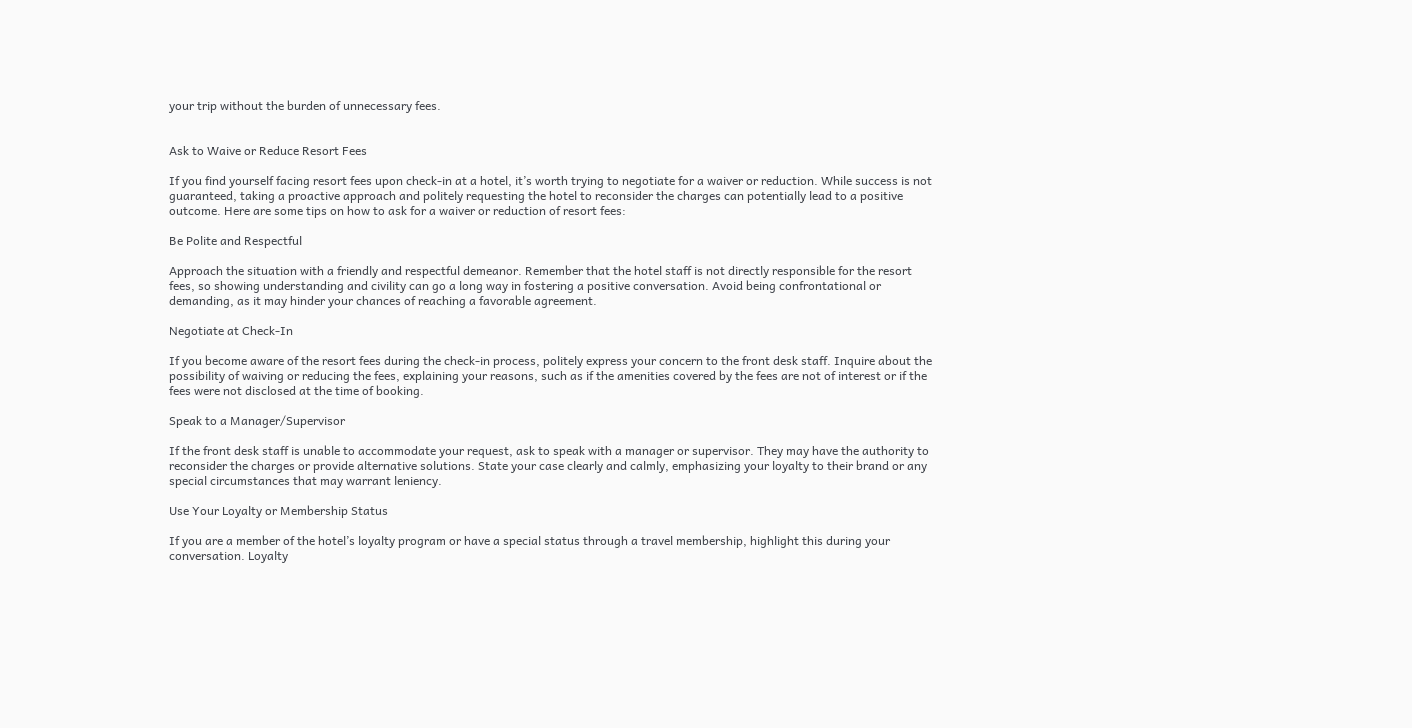your trip without the burden of unnecessary fees.


Ask to Waive or Reduce Resort Fees

If you find yourself facing resort fees upon check-in at a hotel, it’s worth trying to negotiate for a waiver or reduction. While success is not guaranteed, taking a proactive approach and politely requesting the hotel to reconsider the charges can potentially lead to a positive outcome. Here are some tips on how to ask for a waiver or reduction of resort fees:

Be Polite and Respectful

Approach the situation with a friendly and respectful demeanor. Remember that the hotel staff is not directly responsible for the resort fees, so showing understanding and civility can go a long way in fostering a positive conversation. Avoid being confrontational or demanding, as it may hinder your chances of reaching a favorable agreement.

Negotiate at Check-In

If you become aware of the resort fees during the check-in process, politely express your concern to the front desk staff. Inquire about the possibility of waiving or reducing the fees, explaining your reasons, such as if the amenities covered by the fees are not of interest or if the fees were not disclosed at the time of booking.

Speak to a Manager/Supervisor

If the front desk staff is unable to accommodate your request, ask to speak with a manager or supervisor. They may have the authority to reconsider the charges or provide alternative solutions. State your case clearly and calmly, emphasizing your loyalty to their brand or any special circumstances that may warrant leniency.

Use Your Loyalty or Membership Status

If you are a member of the hotel’s loyalty program or have a special status through a travel membership, highlight this during your conversation. Loyalty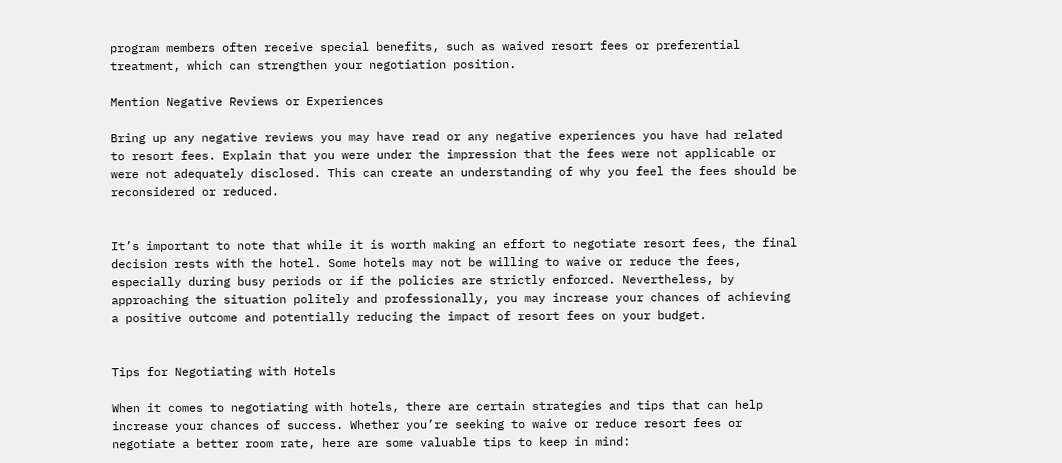program members often receive special benefits, such as waived resort fees or preferential treatment, which can strengthen your negotiation position.

Mention Negative Reviews or Experiences

Bring up any negative reviews you may have read or any negative experiences you have had related to resort fees. Explain that you were under the impression that the fees were not applicable or were not adequately disclosed. This can create an understanding of why you feel the fees should be reconsidered or reduced.


It’s important to note that while it is worth making an effort to negotiate resort fees, the final decision rests with the hotel. Some hotels may not be willing to waive or reduce the fees, especially during busy periods or if the policies are strictly enforced. Nevertheless, by approaching the situation politely and professionally, you may increase your chances of achieving a positive outcome and potentially reducing the impact of resort fees on your budget.


Tips for Negotiating with Hotels

When it comes to negotiating with hotels, there are certain strategies and tips that can help increase your chances of success. Whether you’re seeking to waive or reduce resort fees or negotiate a better room rate, here are some valuable tips to keep in mind: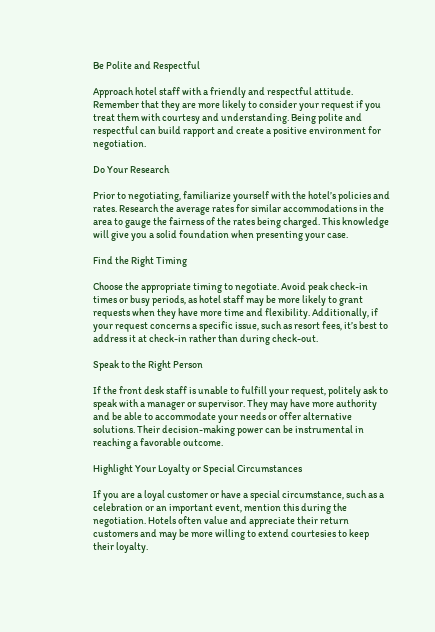Be Polite and Respectful

Approach hotel staff with a friendly and respectful attitude. Remember that they are more likely to consider your request if you treat them with courtesy and understanding. Being polite and respectful can build rapport and create a positive environment for negotiation.

Do Your Research

Prior to negotiating, familiarize yourself with the hotel’s policies and rates. Research the average rates for similar accommodations in the area to gauge the fairness of the rates being charged. This knowledge will give you a solid foundation when presenting your case.

Find the Right Timing

Choose the appropriate timing to negotiate. Avoid peak check-in times or busy periods, as hotel staff may be more likely to grant requests when they have more time and flexibility. Additionally, if your request concerns a specific issue, such as resort fees, it’s best to address it at check-in rather than during check-out.

Speak to the Right Person

If the front desk staff is unable to fulfill your request, politely ask to speak with a manager or supervisor. They may have more authority and be able to accommodate your needs or offer alternative solutions. Their decision-making power can be instrumental in reaching a favorable outcome.

Highlight Your Loyalty or Special Circumstances

If you are a loyal customer or have a special circumstance, such as a celebration or an important event, mention this during the negotiation. Hotels often value and appreciate their return customers and may be more willing to extend courtesies to keep their loyalty.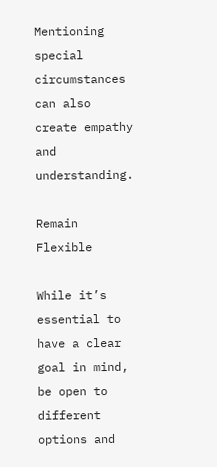Mentioning special circumstances can also create empathy and understanding.

Remain Flexible

While it’s essential to have a clear goal in mind, be open to different options and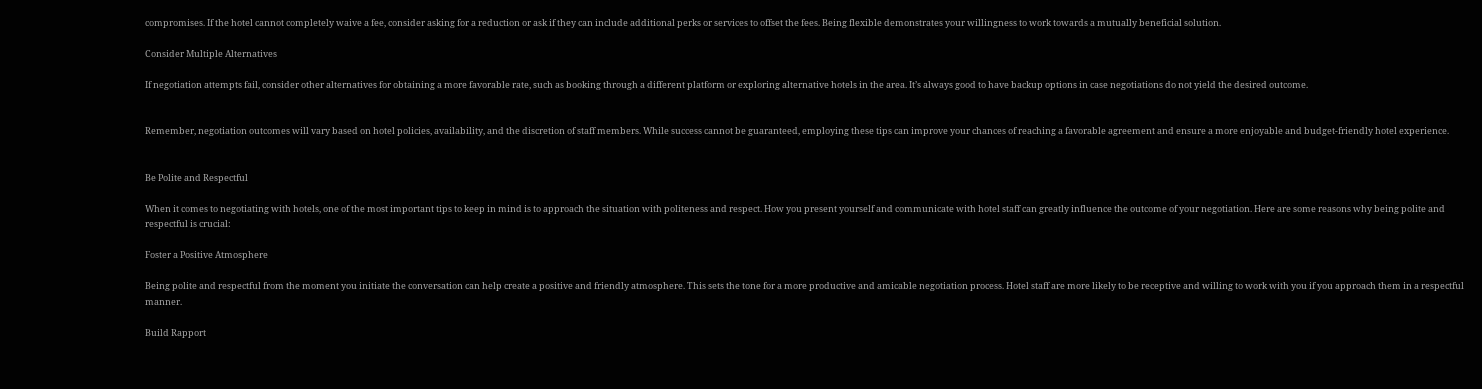compromises. If the hotel cannot completely waive a fee, consider asking for a reduction or ask if they can include additional perks or services to offset the fees. Being flexible demonstrates your willingness to work towards a mutually beneficial solution.

Consider Multiple Alternatives

If negotiation attempts fail, consider other alternatives for obtaining a more favorable rate, such as booking through a different platform or exploring alternative hotels in the area. It’s always good to have backup options in case negotiations do not yield the desired outcome.


Remember, negotiation outcomes will vary based on hotel policies, availability, and the discretion of staff members. While success cannot be guaranteed, employing these tips can improve your chances of reaching a favorable agreement and ensure a more enjoyable and budget-friendly hotel experience.


Be Polite and Respectful

When it comes to negotiating with hotels, one of the most important tips to keep in mind is to approach the situation with politeness and respect. How you present yourself and communicate with hotel staff can greatly influence the outcome of your negotiation. Here are some reasons why being polite and respectful is crucial:

Foster a Positive Atmosphere

Being polite and respectful from the moment you initiate the conversation can help create a positive and friendly atmosphere. This sets the tone for a more productive and amicable negotiation process. Hotel staff are more likely to be receptive and willing to work with you if you approach them in a respectful manner.

Build Rapport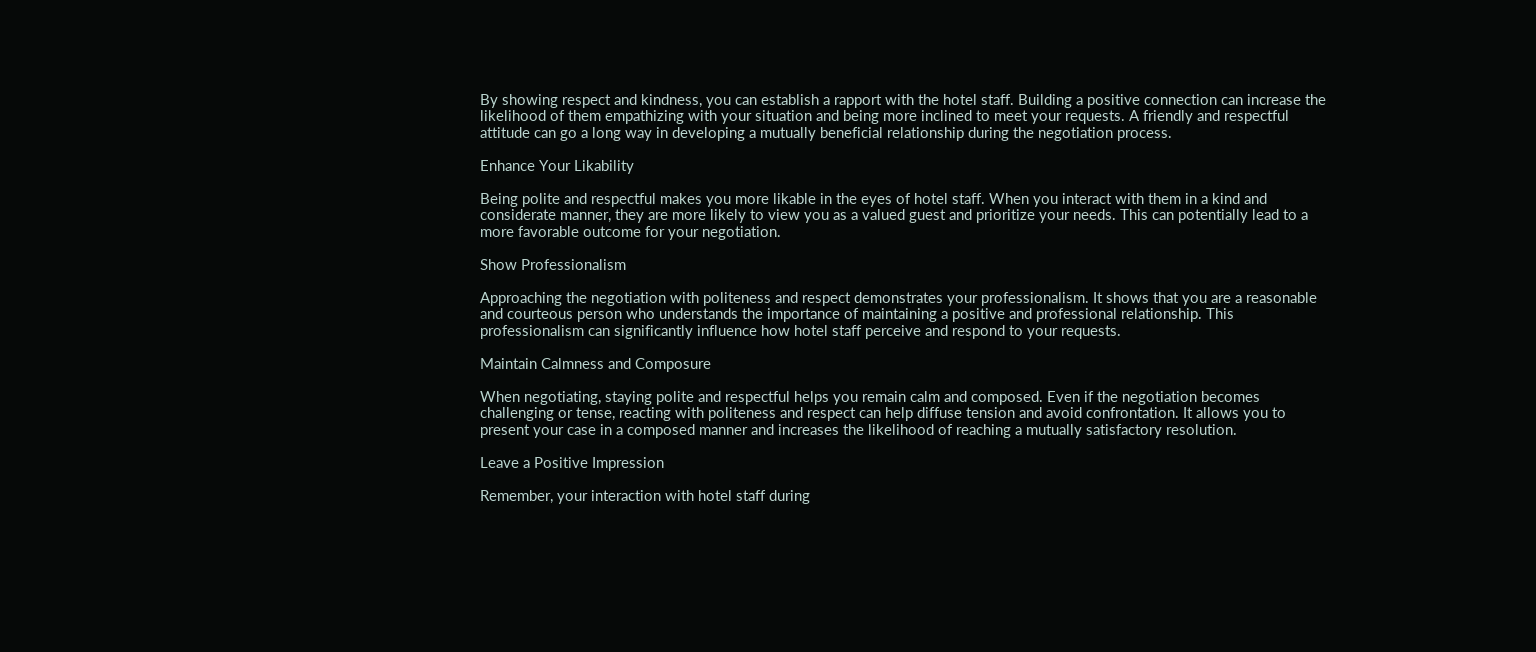By showing respect and kindness, you can establish a rapport with the hotel staff. Building a positive connection can increase the likelihood of them empathizing with your situation and being more inclined to meet your requests. A friendly and respectful attitude can go a long way in developing a mutually beneficial relationship during the negotiation process.

Enhance Your Likability

Being polite and respectful makes you more likable in the eyes of hotel staff. When you interact with them in a kind and considerate manner, they are more likely to view you as a valued guest and prioritize your needs. This can potentially lead to a more favorable outcome for your negotiation.

Show Professionalism

Approaching the negotiation with politeness and respect demonstrates your professionalism. It shows that you are a reasonable and courteous person who understands the importance of maintaining a positive and professional relationship. This professionalism can significantly influence how hotel staff perceive and respond to your requests.

Maintain Calmness and Composure

When negotiating, staying polite and respectful helps you remain calm and composed. Even if the negotiation becomes challenging or tense, reacting with politeness and respect can help diffuse tension and avoid confrontation. It allows you to present your case in a composed manner and increases the likelihood of reaching a mutually satisfactory resolution.

Leave a Positive Impression

Remember, your interaction with hotel staff during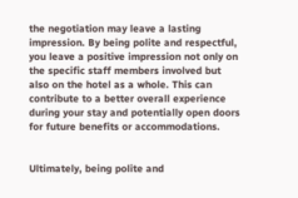the negotiation may leave a lasting impression. By being polite and respectful, you leave a positive impression not only on the specific staff members involved but also on the hotel as a whole. This can contribute to a better overall experience during your stay and potentially open doors for future benefits or accommodations.


Ultimately, being polite and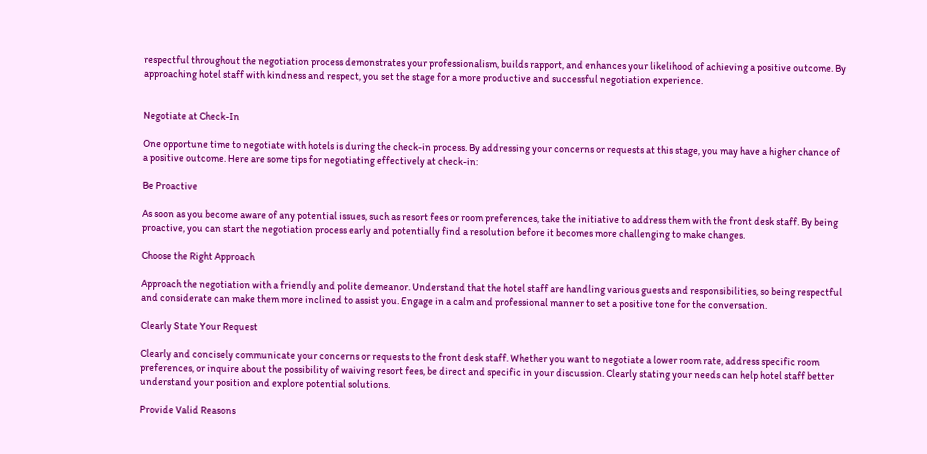respectful throughout the negotiation process demonstrates your professionalism, builds rapport, and enhances your likelihood of achieving a positive outcome. By approaching hotel staff with kindness and respect, you set the stage for a more productive and successful negotiation experience.


Negotiate at Check-In

One opportune time to negotiate with hotels is during the check-in process. By addressing your concerns or requests at this stage, you may have a higher chance of a positive outcome. Here are some tips for negotiating effectively at check-in:

Be Proactive

As soon as you become aware of any potential issues, such as resort fees or room preferences, take the initiative to address them with the front desk staff. By being proactive, you can start the negotiation process early and potentially find a resolution before it becomes more challenging to make changes.

Choose the Right Approach

Approach the negotiation with a friendly and polite demeanor. Understand that the hotel staff are handling various guests and responsibilities, so being respectful and considerate can make them more inclined to assist you. Engage in a calm and professional manner to set a positive tone for the conversation.

Clearly State Your Request

Clearly and concisely communicate your concerns or requests to the front desk staff. Whether you want to negotiate a lower room rate, address specific room preferences, or inquire about the possibility of waiving resort fees, be direct and specific in your discussion. Clearly stating your needs can help hotel staff better understand your position and explore potential solutions.

Provide Valid Reasons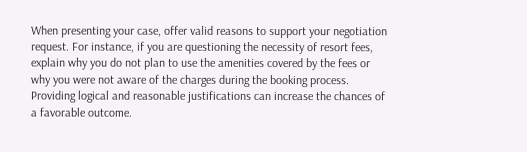When presenting your case, offer valid reasons to support your negotiation request. For instance, if you are questioning the necessity of resort fees, explain why you do not plan to use the amenities covered by the fees or why you were not aware of the charges during the booking process. Providing logical and reasonable justifications can increase the chances of a favorable outcome.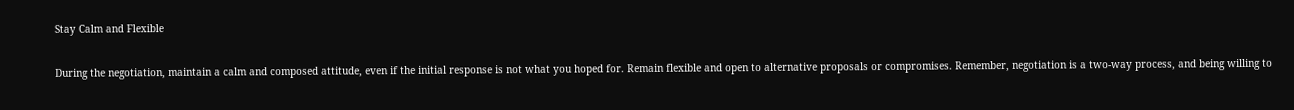Stay Calm and Flexible

During the negotiation, maintain a calm and composed attitude, even if the initial response is not what you hoped for. Remain flexible and open to alternative proposals or compromises. Remember, negotiation is a two-way process, and being willing to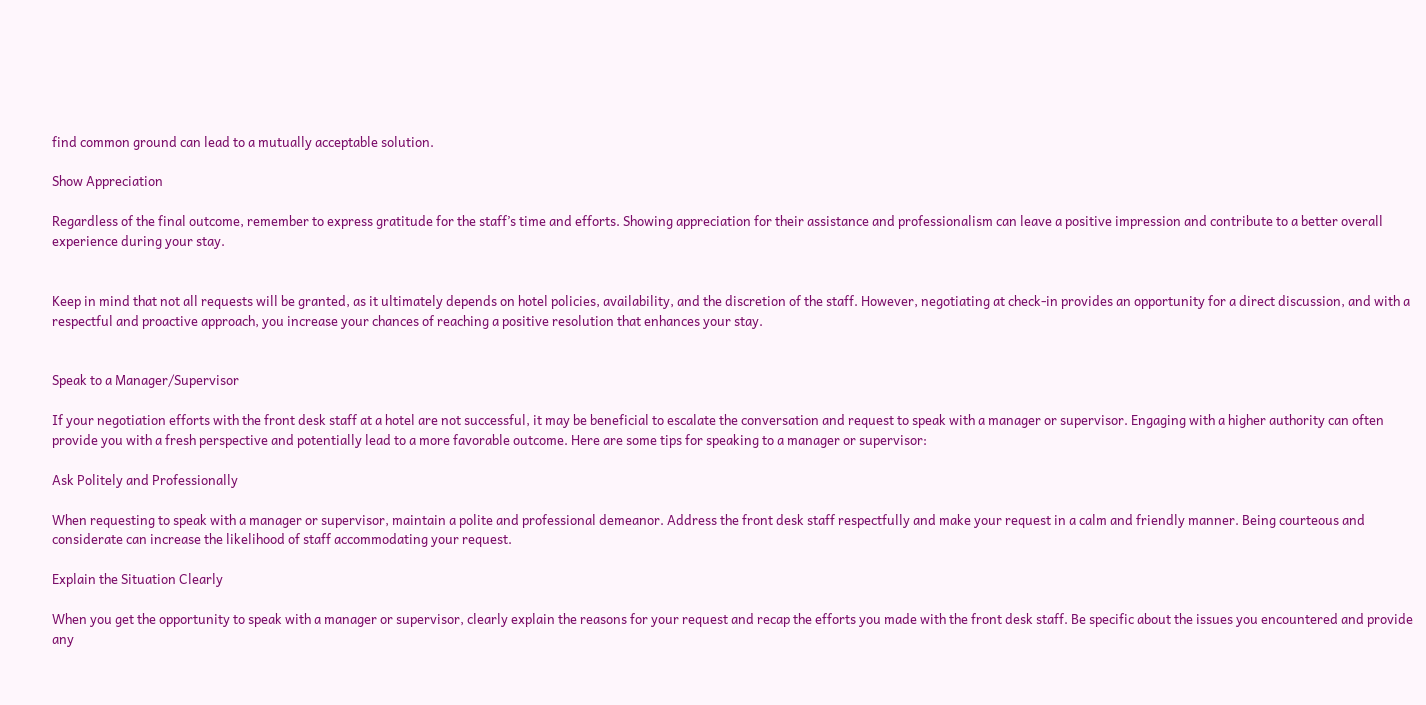find common ground can lead to a mutually acceptable solution.

Show Appreciation

Regardless of the final outcome, remember to express gratitude for the staff’s time and efforts. Showing appreciation for their assistance and professionalism can leave a positive impression and contribute to a better overall experience during your stay.


Keep in mind that not all requests will be granted, as it ultimately depends on hotel policies, availability, and the discretion of the staff. However, negotiating at check-in provides an opportunity for a direct discussion, and with a respectful and proactive approach, you increase your chances of reaching a positive resolution that enhances your stay.


Speak to a Manager/Supervisor

If your negotiation efforts with the front desk staff at a hotel are not successful, it may be beneficial to escalate the conversation and request to speak with a manager or supervisor. Engaging with a higher authority can often provide you with a fresh perspective and potentially lead to a more favorable outcome. Here are some tips for speaking to a manager or supervisor:

Ask Politely and Professionally

When requesting to speak with a manager or supervisor, maintain a polite and professional demeanor. Address the front desk staff respectfully and make your request in a calm and friendly manner. Being courteous and considerate can increase the likelihood of staff accommodating your request.

Explain the Situation Clearly

When you get the opportunity to speak with a manager or supervisor, clearly explain the reasons for your request and recap the efforts you made with the front desk staff. Be specific about the issues you encountered and provide any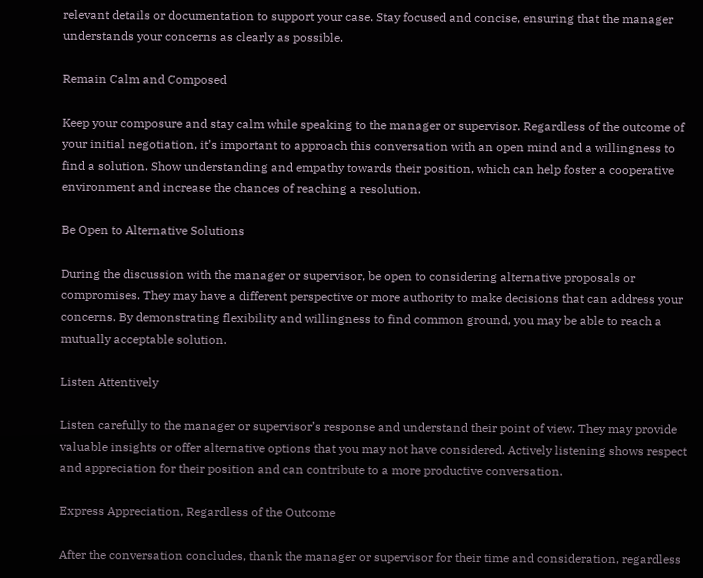relevant details or documentation to support your case. Stay focused and concise, ensuring that the manager understands your concerns as clearly as possible.

Remain Calm and Composed

Keep your composure and stay calm while speaking to the manager or supervisor. Regardless of the outcome of your initial negotiation, it’s important to approach this conversation with an open mind and a willingness to find a solution. Show understanding and empathy towards their position, which can help foster a cooperative environment and increase the chances of reaching a resolution.

Be Open to Alternative Solutions

During the discussion with the manager or supervisor, be open to considering alternative proposals or compromises. They may have a different perspective or more authority to make decisions that can address your concerns. By demonstrating flexibility and willingness to find common ground, you may be able to reach a mutually acceptable solution.

Listen Attentively

Listen carefully to the manager or supervisor’s response and understand their point of view. They may provide valuable insights or offer alternative options that you may not have considered. Actively listening shows respect and appreciation for their position and can contribute to a more productive conversation.

Express Appreciation, Regardless of the Outcome

After the conversation concludes, thank the manager or supervisor for their time and consideration, regardless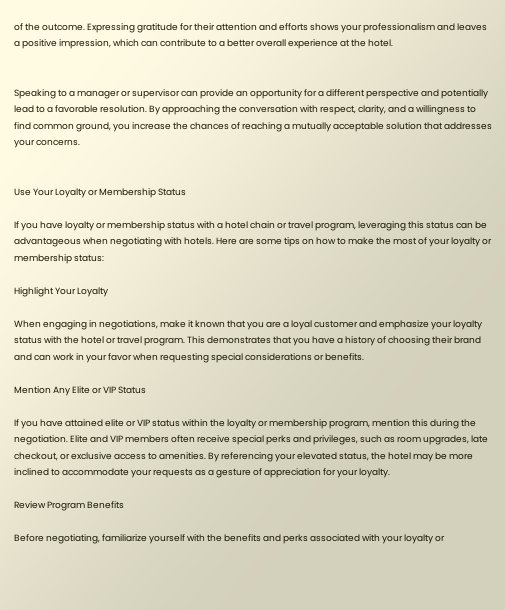of the outcome. Expressing gratitude for their attention and efforts shows your professionalism and leaves a positive impression, which can contribute to a better overall experience at the hotel.


Speaking to a manager or supervisor can provide an opportunity for a different perspective and potentially lead to a favorable resolution. By approaching the conversation with respect, clarity, and a willingness to find common ground, you increase the chances of reaching a mutually acceptable solution that addresses your concerns.


Use Your Loyalty or Membership Status

If you have loyalty or membership status with a hotel chain or travel program, leveraging this status can be advantageous when negotiating with hotels. Here are some tips on how to make the most of your loyalty or membership status:

Highlight Your Loyalty

When engaging in negotiations, make it known that you are a loyal customer and emphasize your loyalty status with the hotel or travel program. This demonstrates that you have a history of choosing their brand and can work in your favor when requesting special considerations or benefits.

Mention Any Elite or VIP Status

If you have attained elite or VIP status within the loyalty or membership program, mention this during the negotiation. Elite and VIP members often receive special perks and privileges, such as room upgrades, late checkout, or exclusive access to amenities. By referencing your elevated status, the hotel may be more inclined to accommodate your requests as a gesture of appreciation for your loyalty.

Review Program Benefits

Before negotiating, familiarize yourself with the benefits and perks associated with your loyalty or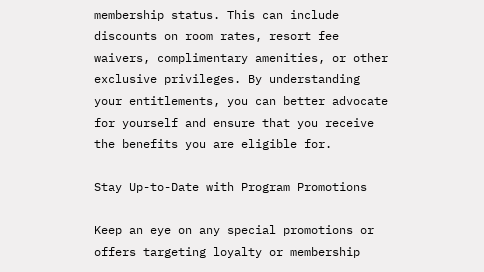membership status. This can include discounts on room rates, resort fee waivers, complimentary amenities, or other exclusive privileges. By understanding your entitlements, you can better advocate for yourself and ensure that you receive the benefits you are eligible for.

Stay Up-to-Date with Program Promotions

Keep an eye on any special promotions or offers targeting loyalty or membership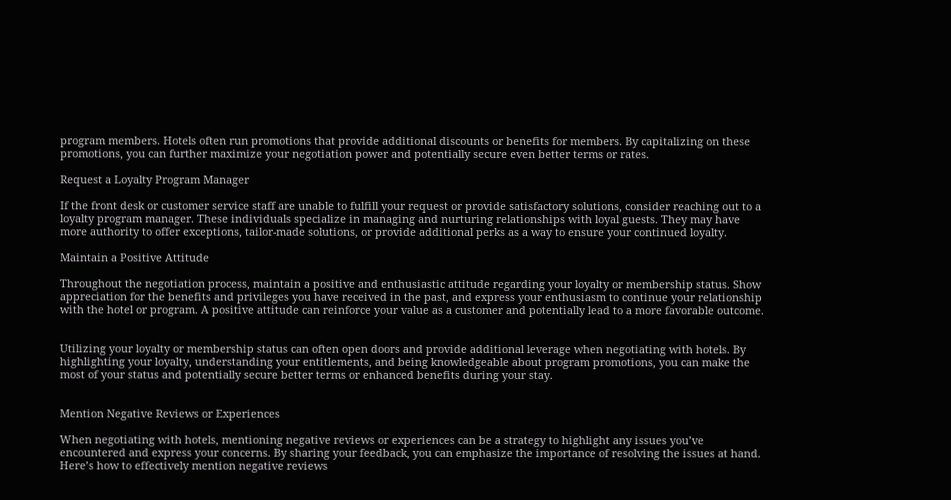program members. Hotels often run promotions that provide additional discounts or benefits for members. By capitalizing on these promotions, you can further maximize your negotiation power and potentially secure even better terms or rates.

Request a Loyalty Program Manager

If the front desk or customer service staff are unable to fulfill your request or provide satisfactory solutions, consider reaching out to a loyalty program manager. These individuals specialize in managing and nurturing relationships with loyal guests. They may have more authority to offer exceptions, tailor-made solutions, or provide additional perks as a way to ensure your continued loyalty.

Maintain a Positive Attitude

Throughout the negotiation process, maintain a positive and enthusiastic attitude regarding your loyalty or membership status. Show appreciation for the benefits and privileges you have received in the past, and express your enthusiasm to continue your relationship with the hotel or program. A positive attitude can reinforce your value as a customer and potentially lead to a more favorable outcome.


Utilizing your loyalty or membership status can often open doors and provide additional leverage when negotiating with hotels. By highlighting your loyalty, understanding your entitlements, and being knowledgeable about program promotions, you can make the most of your status and potentially secure better terms or enhanced benefits during your stay.


Mention Negative Reviews or Experiences

When negotiating with hotels, mentioning negative reviews or experiences can be a strategy to highlight any issues you’ve encountered and express your concerns. By sharing your feedback, you can emphasize the importance of resolving the issues at hand. Here’s how to effectively mention negative reviews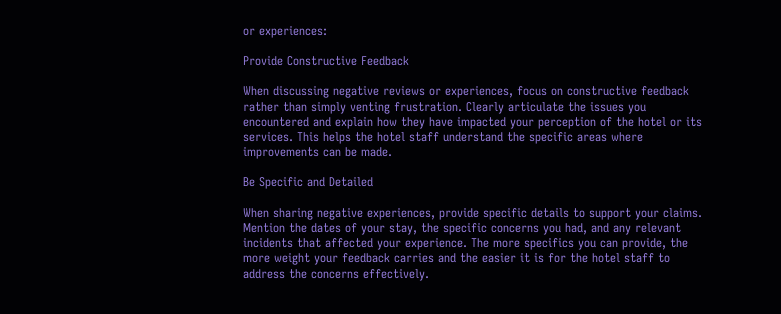or experiences:

Provide Constructive Feedback

When discussing negative reviews or experiences, focus on constructive feedback rather than simply venting frustration. Clearly articulate the issues you encountered and explain how they have impacted your perception of the hotel or its services. This helps the hotel staff understand the specific areas where improvements can be made.

Be Specific and Detailed

When sharing negative experiences, provide specific details to support your claims. Mention the dates of your stay, the specific concerns you had, and any relevant incidents that affected your experience. The more specifics you can provide, the more weight your feedback carries and the easier it is for the hotel staff to address the concerns effectively.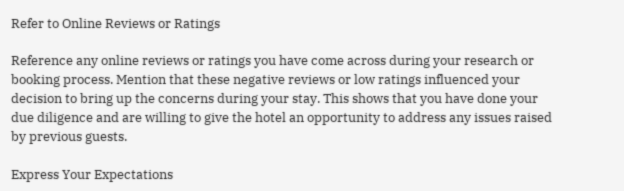Refer to Online Reviews or Ratings

Reference any online reviews or ratings you have come across during your research or booking process. Mention that these negative reviews or low ratings influenced your decision to bring up the concerns during your stay. This shows that you have done your due diligence and are willing to give the hotel an opportunity to address any issues raised by previous guests.

Express Your Expectations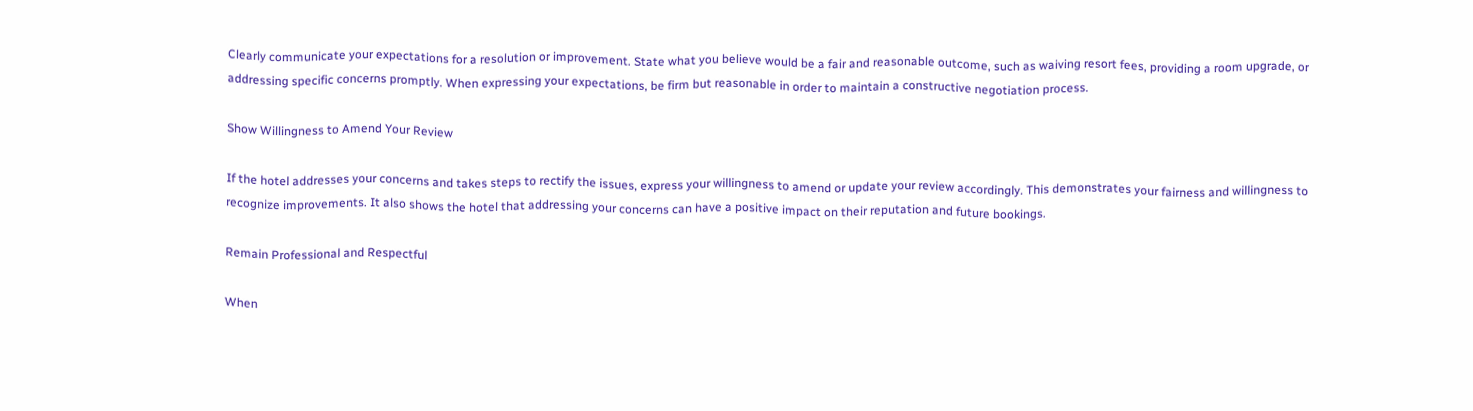Clearly communicate your expectations for a resolution or improvement. State what you believe would be a fair and reasonable outcome, such as waiving resort fees, providing a room upgrade, or addressing specific concerns promptly. When expressing your expectations, be firm but reasonable in order to maintain a constructive negotiation process.

Show Willingness to Amend Your Review

If the hotel addresses your concerns and takes steps to rectify the issues, express your willingness to amend or update your review accordingly. This demonstrates your fairness and willingness to recognize improvements. It also shows the hotel that addressing your concerns can have a positive impact on their reputation and future bookings.

Remain Professional and Respectful

When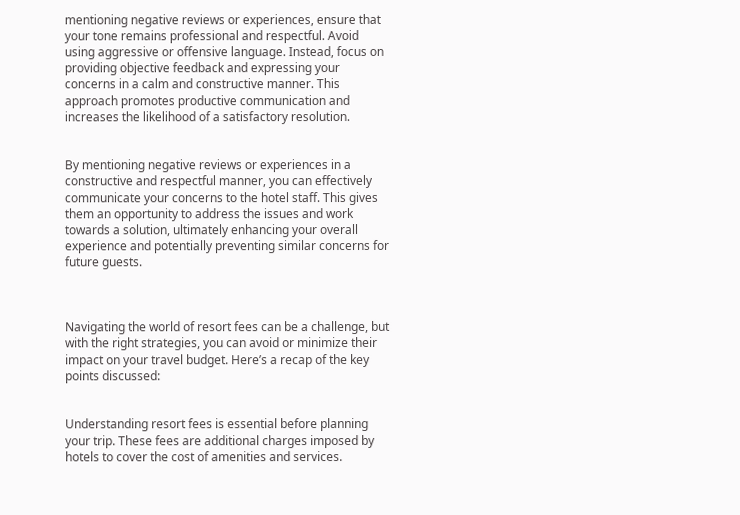mentioning negative reviews or experiences, ensure that your tone remains professional and respectful. Avoid using aggressive or offensive language. Instead, focus on providing objective feedback and expressing your concerns in a calm and constructive manner. This approach promotes productive communication and increases the likelihood of a satisfactory resolution.


By mentioning negative reviews or experiences in a constructive and respectful manner, you can effectively communicate your concerns to the hotel staff. This gives them an opportunity to address the issues and work towards a solution, ultimately enhancing your overall experience and potentially preventing similar concerns for future guests.



Navigating the world of resort fees can be a challenge, but with the right strategies, you can avoid or minimize their impact on your travel budget. Here’s a recap of the key points discussed:


Understanding resort fees is essential before planning your trip. These fees are additional charges imposed by hotels to cover the cost of amenities and services.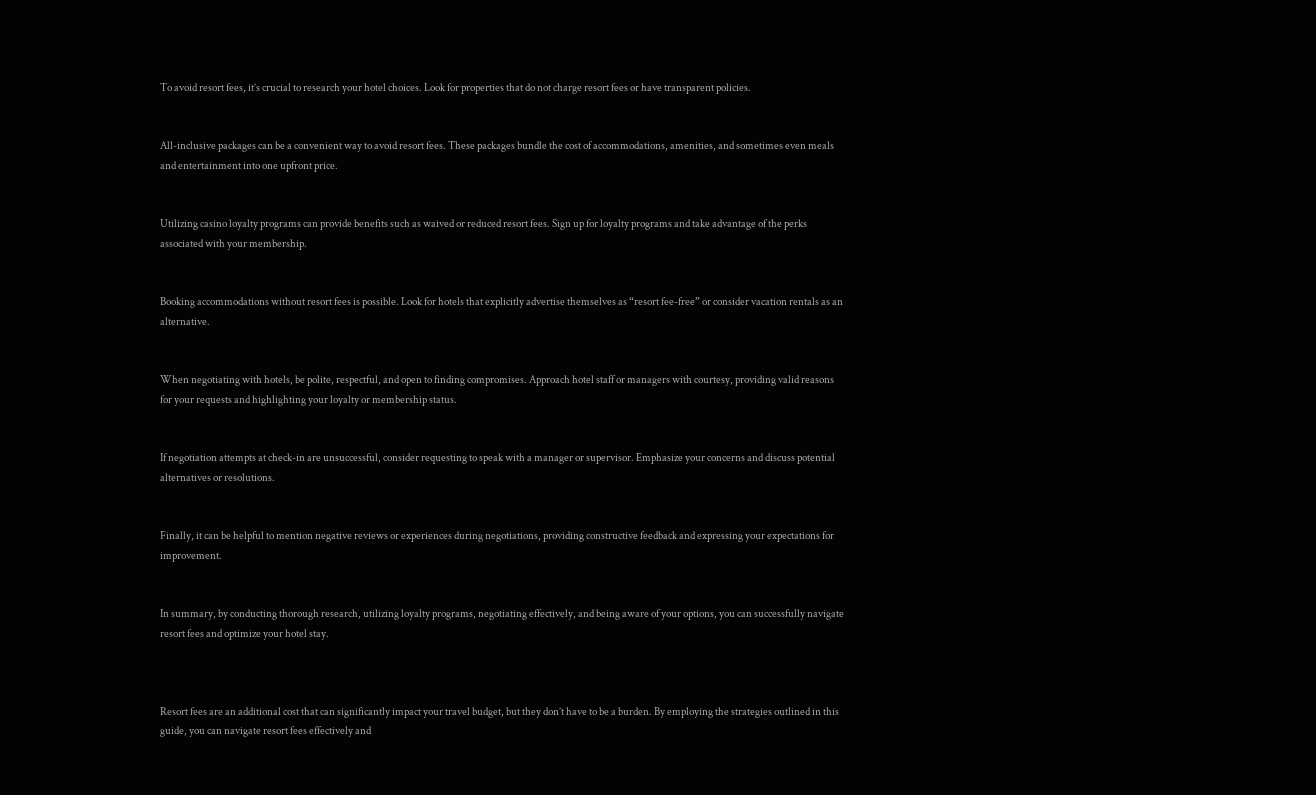To avoid resort fees, it’s crucial to research your hotel choices. Look for properties that do not charge resort fees or have transparent policies.


All-inclusive packages can be a convenient way to avoid resort fees. These packages bundle the cost of accommodations, amenities, and sometimes even meals and entertainment into one upfront price.


Utilizing casino loyalty programs can provide benefits such as waived or reduced resort fees. Sign up for loyalty programs and take advantage of the perks associated with your membership.


Booking accommodations without resort fees is possible. Look for hotels that explicitly advertise themselves as “resort fee-free” or consider vacation rentals as an alternative.


When negotiating with hotels, be polite, respectful, and open to finding compromises. Approach hotel staff or managers with courtesy, providing valid reasons for your requests and highlighting your loyalty or membership status.


If negotiation attempts at check-in are unsuccessful, consider requesting to speak with a manager or supervisor. Emphasize your concerns and discuss potential alternatives or resolutions.


Finally, it can be helpful to mention negative reviews or experiences during negotiations, providing constructive feedback and expressing your expectations for improvement.


In summary, by conducting thorough research, utilizing loyalty programs, negotiating effectively, and being aware of your options, you can successfully navigate resort fees and optimize your hotel stay.



Resort fees are an additional cost that can significantly impact your travel budget, but they don’t have to be a burden. By employing the strategies outlined in this guide, you can navigate resort fees effectively and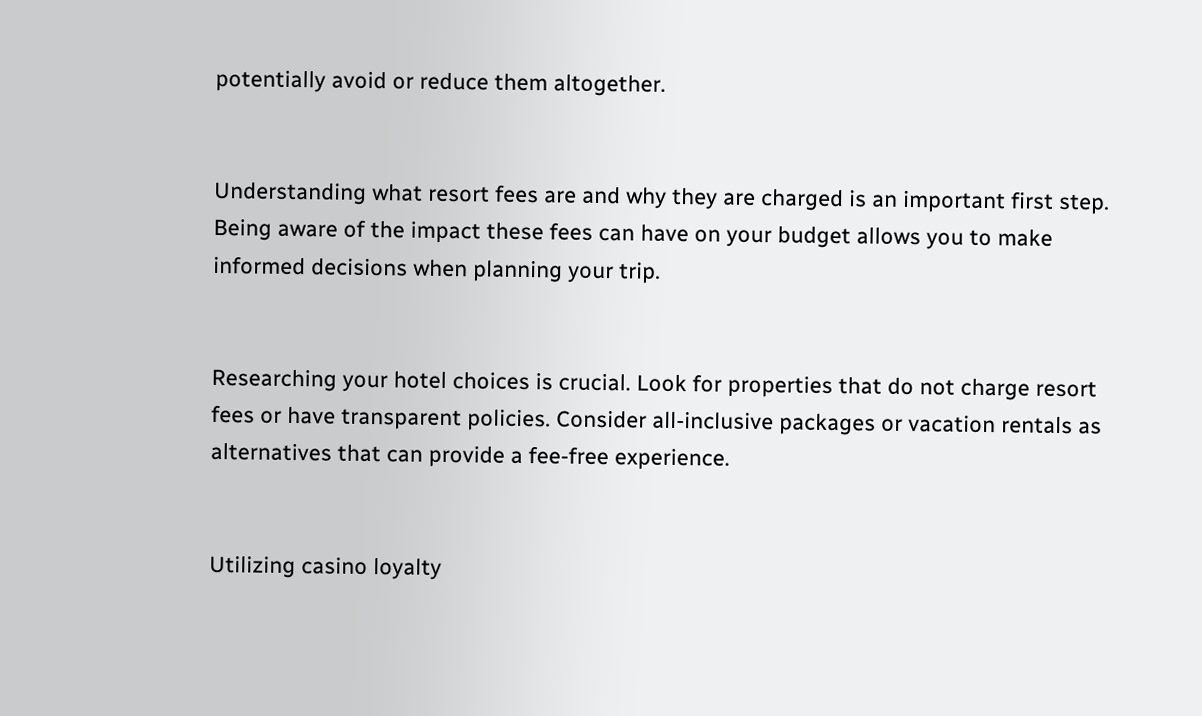potentially avoid or reduce them altogether.


Understanding what resort fees are and why they are charged is an important first step. Being aware of the impact these fees can have on your budget allows you to make informed decisions when planning your trip.


Researching your hotel choices is crucial. Look for properties that do not charge resort fees or have transparent policies. Consider all-inclusive packages or vacation rentals as alternatives that can provide a fee-free experience.


Utilizing casino loyalty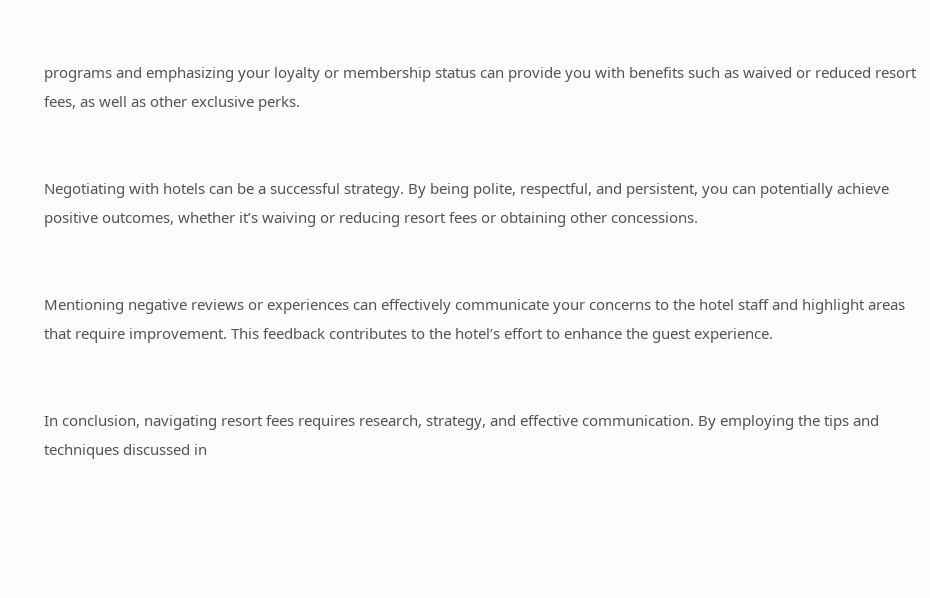programs and emphasizing your loyalty or membership status can provide you with benefits such as waived or reduced resort fees, as well as other exclusive perks.


Negotiating with hotels can be a successful strategy. By being polite, respectful, and persistent, you can potentially achieve positive outcomes, whether it’s waiving or reducing resort fees or obtaining other concessions.


Mentioning negative reviews or experiences can effectively communicate your concerns to the hotel staff and highlight areas that require improvement. This feedback contributes to the hotel’s effort to enhance the guest experience.


In conclusion, navigating resort fees requires research, strategy, and effective communication. By employing the tips and techniques discussed in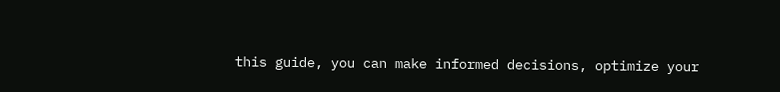this guide, you can make informed decisions, optimize your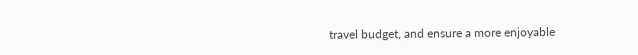travel budget, and ensure a more enjoyable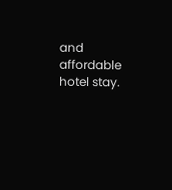and affordable hotel stay.